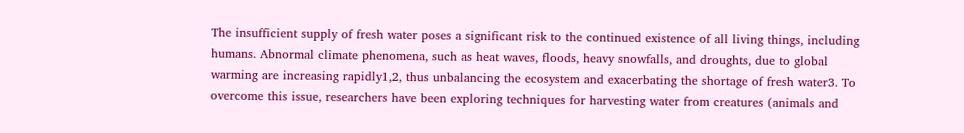The insufficient supply of fresh water poses a significant risk to the continued existence of all living things, including humans. Abnormal climate phenomena, such as heat waves, floods, heavy snowfalls, and droughts, due to global warming are increasing rapidly1,2, thus unbalancing the ecosystem and exacerbating the shortage of fresh water3. To overcome this issue, researchers have been exploring techniques for harvesting water from creatures (animals and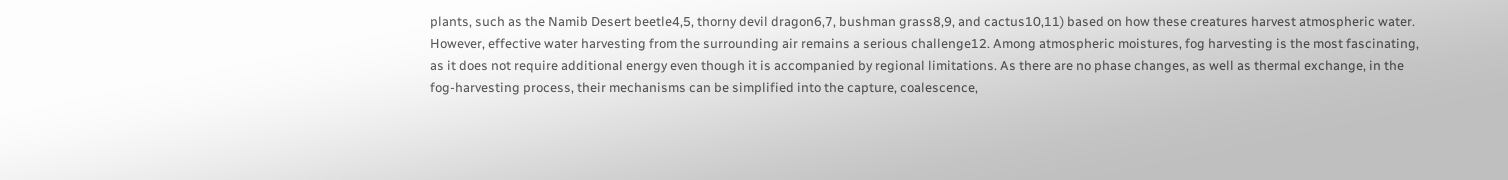plants, such as the Namib Desert beetle4,5, thorny devil dragon6,7, bushman grass8,9, and cactus10,11) based on how these creatures harvest atmospheric water. However, effective water harvesting from the surrounding air remains a serious challenge12. Among atmospheric moistures, fog harvesting is the most fascinating, as it does not require additional energy even though it is accompanied by regional limitations. As there are no phase changes, as well as thermal exchange, in the fog-harvesting process, their mechanisms can be simplified into the capture, coalescence,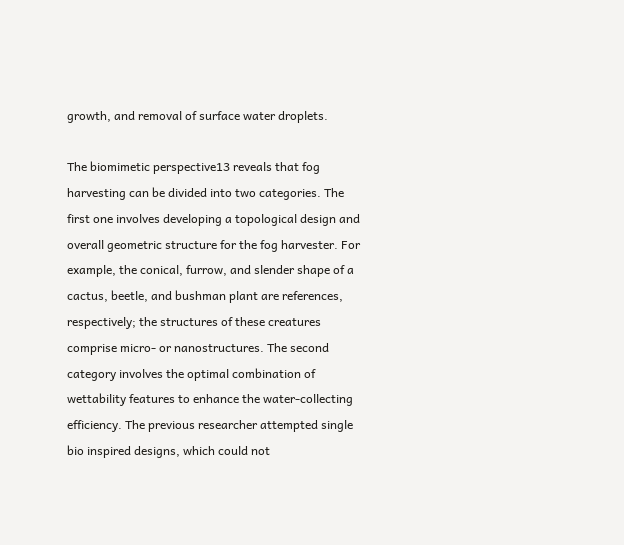growth, and removal of surface water droplets.

The biomimetic perspective13 reveals that fog harvesting can be divided into two categories. The first one involves developing a topological design and overall geometric structure for the fog harvester. For example, the conical, furrow, and slender shape of a cactus, beetle, and bushman plant are references, respectively; the structures of these creatures comprise micro- or nanostructures. The second category involves the optimal combination of wettability features to enhance the water-collecting efficiency. The previous researcher attempted single bio inspired designs, which could not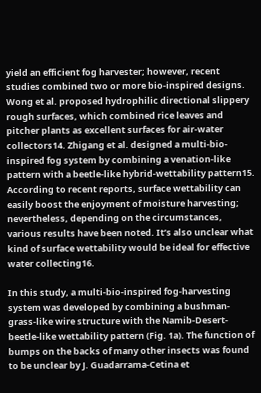yield an efficient fog harvester; however, recent studies combined two or more bio-inspired designs. Wong et al. proposed hydrophilic directional slippery rough surfaces, which combined rice leaves and pitcher plants as excellent surfaces for air-water collectors14. Zhigang et al. designed a multi-bio-inspired fog system by combining a venation-like pattern with a beetle-like hybrid-wettability pattern15. According to recent reports, surface wettability can easily boost the enjoyment of moisture harvesting; nevertheless, depending on the circumstances, various results have been noted. It’s also unclear what kind of surface wettability would be ideal for effective water collecting16.

In this study, a multi-bio-inspired fog-harvesting system was developed by combining a bushman-grass-like wire structure with the Namib-Desert-beetle-like wettability pattern (Fig. 1a). The function of bumps on the backs of many other insects was found to be unclear by J. Guadarrama-Cetina et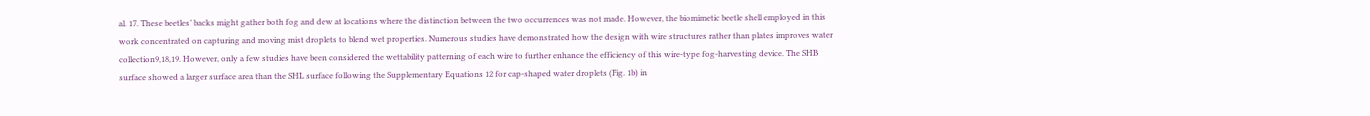al. 17. These beetles’ backs might gather both fog and dew at locations where the distinction between the two occurrences was not made. However, the biomimetic beetle shell employed in this work concentrated on capturing and moving mist droplets to blend wet properties. Numerous studies have demonstrated how the design with wire structures rather than plates improves water collection9,18,19. However, only a few studies have been considered the wettability patterning of each wire to further enhance the efficiency of this wire-type fog-harvesting device. The SHB surface showed a larger surface area than the SHL surface following the Supplementary Equations 12 for cap-shaped water droplets (Fig. 1b) in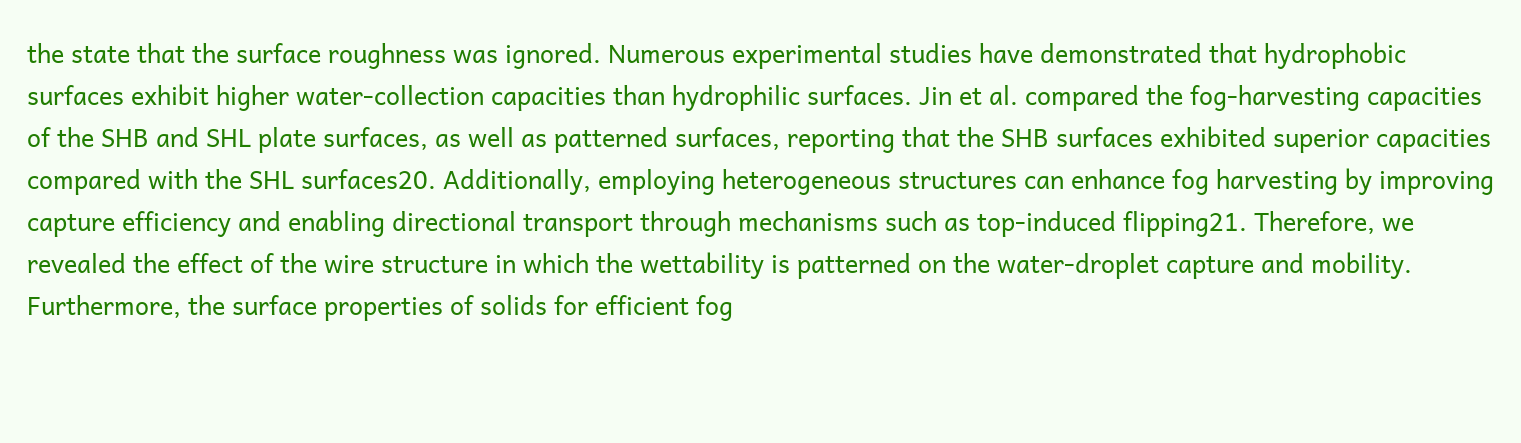the state that the surface roughness was ignored. Numerous experimental studies have demonstrated that hydrophobic surfaces exhibit higher water-collection capacities than hydrophilic surfaces. Jin et al. compared the fog-harvesting capacities of the SHB and SHL plate surfaces, as well as patterned surfaces, reporting that the SHB surfaces exhibited superior capacities compared with the SHL surfaces20. Additionally, employing heterogeneous structures can enhance fog harvesting by improving capture efficiency and enabling directional transport through mechanisms such as top-induced flipping21. Therefore, we revealed the effect of the wire structure in which the wettability is patterned on the water-droplet capture and mobility. Furthermore, the surface properties of solids for efficient fog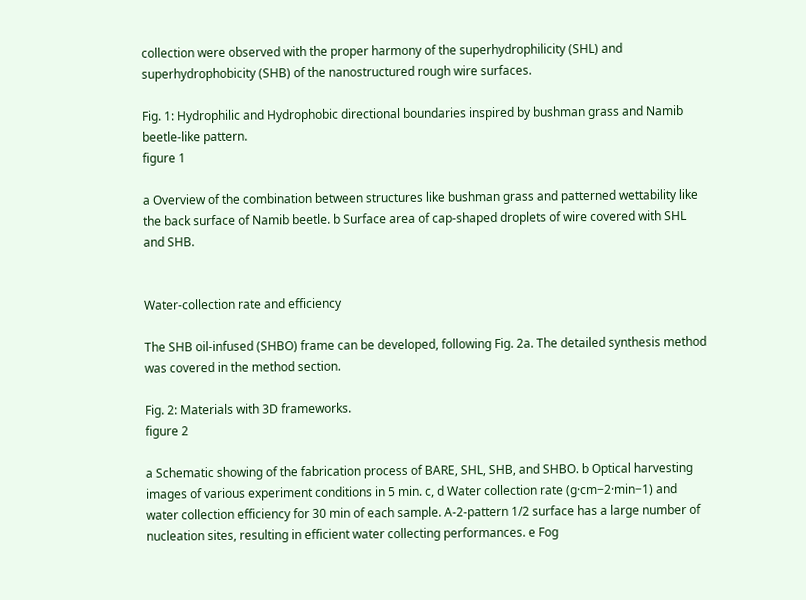collection were observed with the proper harmony of the superhydrophilicity (SHL) and superhydrophobicity (SHB) of the nanostructured rough wire surfaces.

Fig. 1: Hydrophilic and Hydrophobic directional boundaries inspired by bushman grass and Namib beetle-like pattern.
figure 1

a Overview of the combination between structures like bushman grass and patterned wettability like the back surface of Namib beetle. b Surface area of cap-shaped droplets of wire covered with SHL and SHB.


Water-collection rate and efficiency

The SHB oil-infused (SHBO) frame can be developed, following Fig. 2a. The detailed synthesis method was covered in the method section.

Fig. 2: Materials with 3D frameworks.
figure 2

a Schematic showing of the fabrication process of BARE, SHL, SHB, and SHBO. b Optical harvesting images of various experiment conditions in 5 min. c, d Water collection rate (g·cm−2·min−1) and water collection efficiency for 30 min of each sample. A-2-pattern 1/2 surface has a large number of nucleation sites, resulting in efficient water collecting performances. e Fog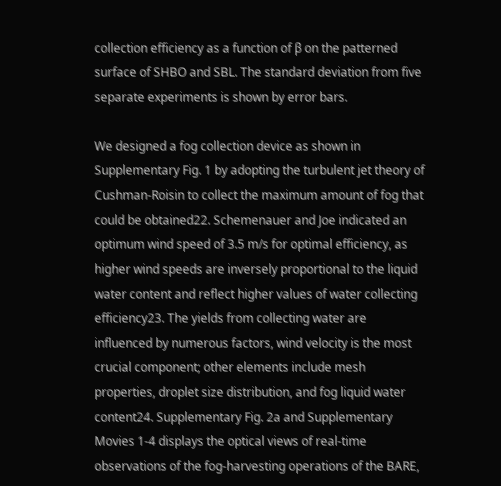collection efficiency as a function of β on the patterned surface of SHBO and SBL. The standard deviation from five separate experiments is shown by error bars.

We designed a fog collection device as shown in Supplementary Fig. 1 by adopting the turbulent jet theory of Cushman-Roisin to collect the maximum amount of fog that could be obtained22. Schemenauer and Joe indicated an optimum wind speed of 3.5 m/s for optimal efficiency, as higher wind speeds are inversely proportional to the liquid water content and reflect higher values of water collecting efficiency23. The yields from collecting water are influenced by numerous factors, wind velocity is the most crucial component; other elements include mesh properties, droplet size distribution, and fog liquid water content24. Supplementary Fig. 2a and Supplementary Movies 1-4 displays the optical views of real-time observations of the fog-harvesting operations of the BARE,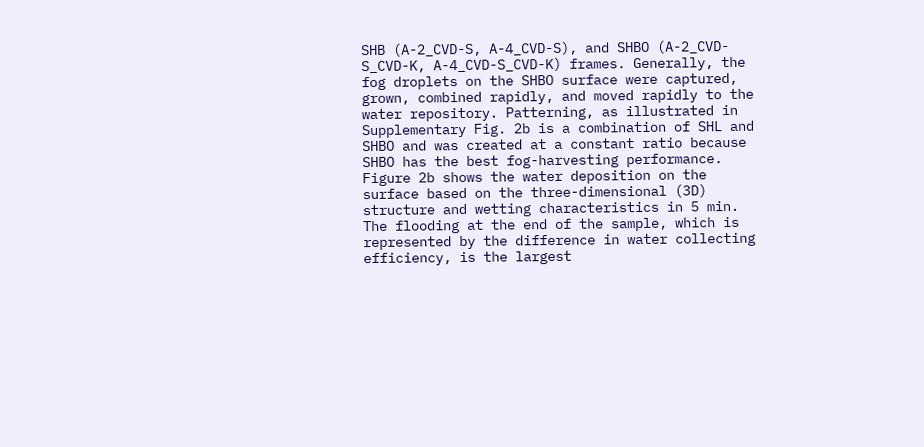SHB (A-2_CVD-S, A-4_CVD-S), and SHBO (A-2_CVD-S_CVD-K, A-4_CVD-S_CVD-K) frames. Generally, the fog droplets on the SHBO surface were captured, grown, combined rapidly, and moved rapidly to the water repository. Patterning, as illustrated in Supplementary Fig. 2b is a combination of SHL and SHBO and was created at a constant ratio because SHBO has the best fog-harvesting performance. Figure 2b shows the water deposition on the surface based on the three-dimensional (3D) structure and wetting characteristics in 5 min. The flooding at the end of the sample, which is represented by the difference in water collecting efficiency, is the largest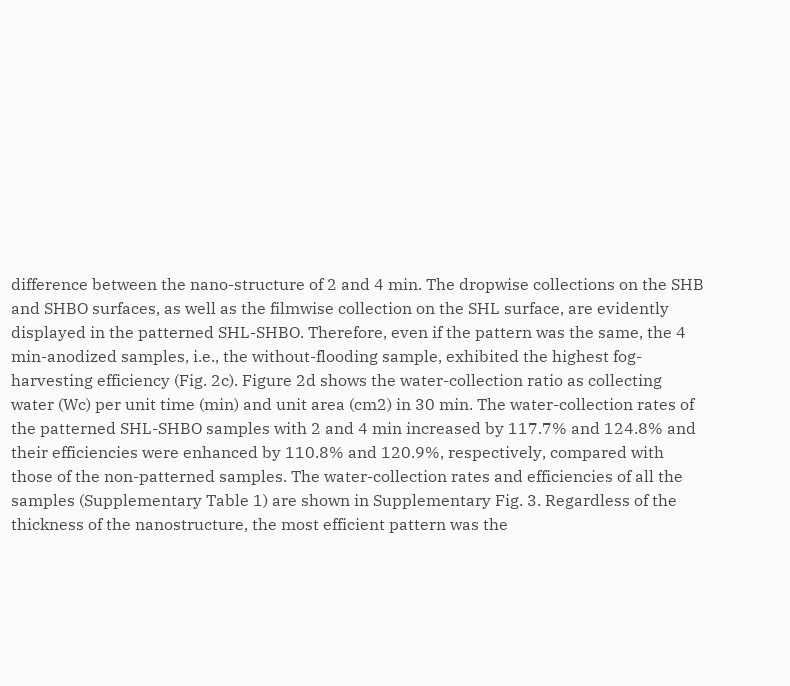difference between the nano-structure of 2 and 4 min. The dropwise collections on the SHB and SHBO surfaces, as well as the filmwise collection on the SHL surface, are evidently displayed in the patterned SHL-SHBO. Therefore, even if the pattern was the same, the 4 min-anodized samples, i.e., the without-flooding sample, exhibited the highest fog-harvesting efficiency (Fig. 2c). Figure 2d shows the water-collection ratio as collecting water (Wc) per unit time (min) and unit area (cm2) in 30 min. The water-collection rates of the patterned SHL-SHBO samples with 2 and 4 min increased by 117.7% and 124.8% and their efficiencies were enhanced by 110.8% and 120.9%, respectively, compared with those of the non-patterned samples. The water-collection rates and efficiencies of all the samples (Supplementary Table 1) are shown in Supplementary Fig. 3. Regardless of the thickness of the nanostructure, the most efficient pattern was the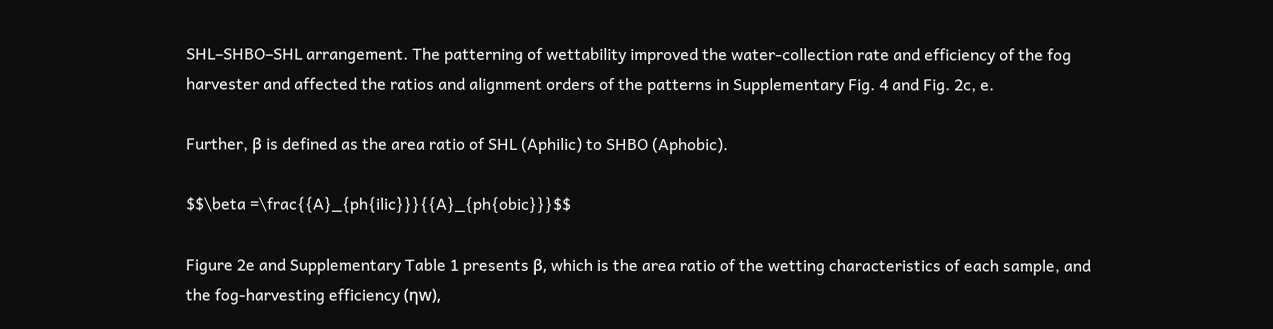SHL–SHBO–SHL arrangement. The patterning of wettability improved the water-collection rate and efficiency of the fog harvester and affected the ratios and alignment orders of the patterns in Supplementary Fig. 4 and Fig. 2c, e.

Further, β is defined as the area ratio of SHL (Aphilic) to SHBO (Aphobic).

$$\beta =\frac{{A}_{ph{ilic}}}{{A}_{ph{obic}}}$$

Figure 2e and Supplementary Table 1 presents β, which is the area ratio of the wetting characteristics of each sample, and the fog-harvesting efficiency (ηw),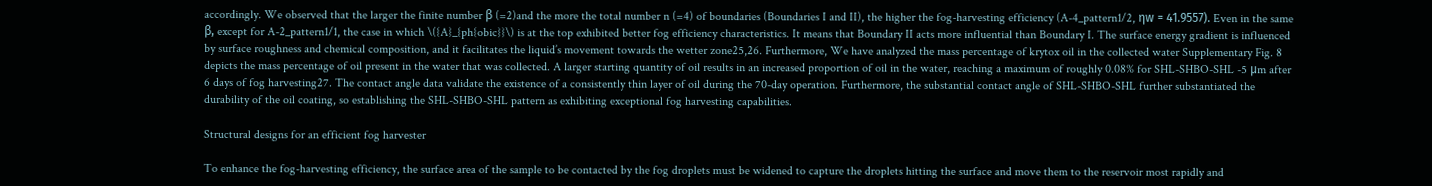accordingly. We observed that the larger the finite number β (=2)and the more the total number n (=4) of boundaries (Boundaries I and II), the higher the fog-harvesting efficiency (A-4_pattern1/2, ηw = 41.9557). Even in the same β, except for A-2_pattern1/1, the case in which \({A}_{ph{obic}}\) is at the top exhibited better fog efficiency characteristics. It means that Boundary II acts more influential than Boundary I. The surface energy gradient is influenced by surface roughness and chemical composition, and it facilitates the liquid’s movement towards the wetter zone25,26. Furthermore, We have analyzed the mass percentage of krytox oil in the collected water Supplementary Fig. 8 depicts the mass percentage of oil present in the water that was collected. A larger starting quantity of oil results in an increased proportion of oil in the water, reaching a maximum of roughly 0.08% for SHL-SHBO-SHL -5 μm after 6 days of fog harvesting27. The contact angle data validate the existence of a consistently thin layer of oil during the 70-day operation. Furthermore, the substantial contact angle of SHL-SHBO-SHL further substantiated the durability of the oil coating, so establishing the SHL-SHBO-SHL pattern as exhibiting exceptional fog harvesting capabilities.

Structural designs for an efficient fog harvester

To enhance the fog-harvesting efficiency, the surface area of the sample to be contacted by the fog droplets must be widened to capture the droplets hitting the surface and move them to the reservoir most rapidly and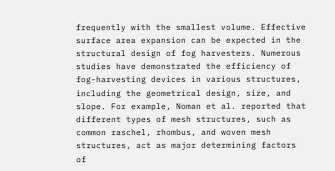frequently with the smallest volume. Effective surface area expansion can be expected in the structural design of fog harvesters. Numerous studies have demonstrated the efficiency of fog-harvesting devices in various structures, including the geometrical design, size, and slope. For example, Noman et al. reported that different types of mesh structures, such as common raschel, rhombus, and woven mesh structures, act as major determining factors of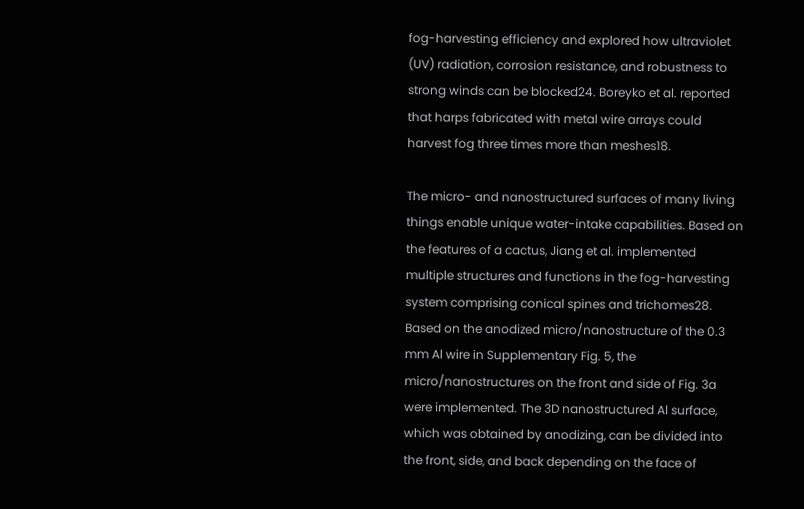fog-harvesting efficiency and explored how ultraviolet (UV) radiation, corrosion resistance, and robustness to strong winds can be blocked24. Boreyko et al. reported that harps fabricated with metal wire arrays could harvest fog three times more than meshes18.

The micro- and nanostructured surfaces of many living things enable unique water-intake capabilities. Based on the features of a cactus, Jiang et al. implemented multiple structures and functions in the fog-harvesting system comprising conical spines and trichomes28. Based on the anodized micro/nanostructure of the 0.3 mm Al wire in Supplementary Fig. 5, the micro/nanostructures on the front and side of Fig. 3a were implemented. The 3D nanostructured Al surface, which was obtained by anodizing, can be divided into the front, side, and back depending on the face of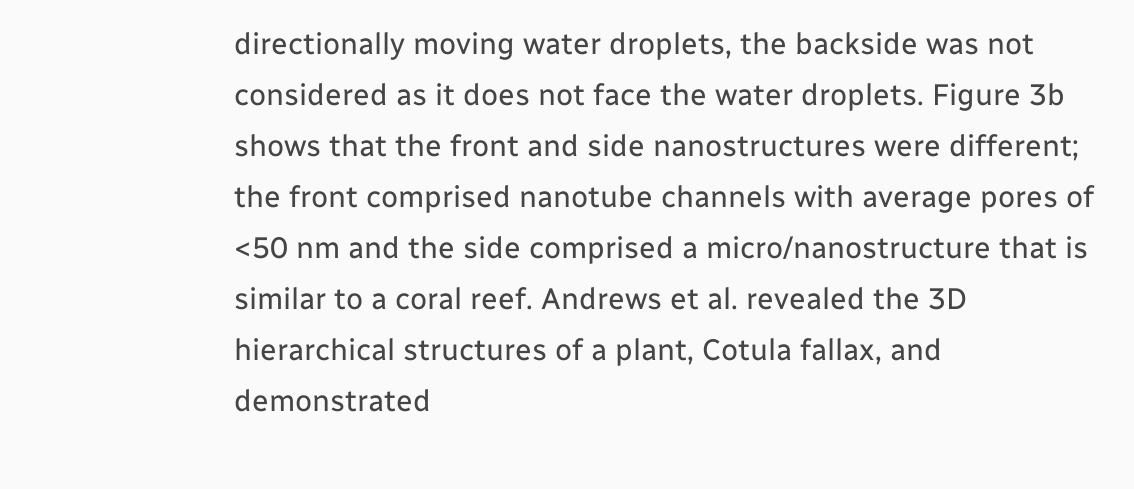directionally moving water droplets, the backside was not considered as it does not face the water droplets. Figure 3b shows that the front and side nanostructures were different; the front comprised nanotube channels with average pores of <50 nm and the side comprised a micro/nanostructure that is similar to a coral reef. Andrews et al. revealed the 3D hierarchical structures of a plant, Cotula fallax, and demonstrated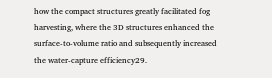how the compact structures greatly facilitated fog harvesting, where the 3D structures enhanced the surface-to-volume ratio and subsequently increased the water-capture efficiency29.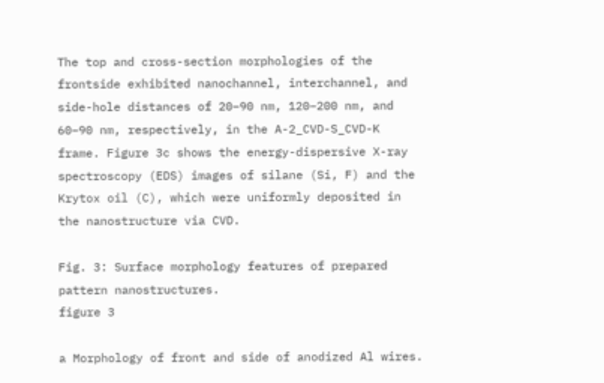The top and cross-section morphologies of the frontside exhibited nanochannel, interchannel, and side-hole distances of 20–90 nm, 120–200 nm, and 60–90 nm, respectively, in the A-2_CVD-S_CVD-K frame. Figure 3c shows the energy-dispersive X-ray spectroscopy (EDS) images of silane (Si, F) and the Krytox oil (C), which were uniformly deposited in the nanostructure via CVD.

Fig. 3: Surface morphology features of prepared pattern nanostructures.
figure 3

a Morphology of front and side of anodized Al wires.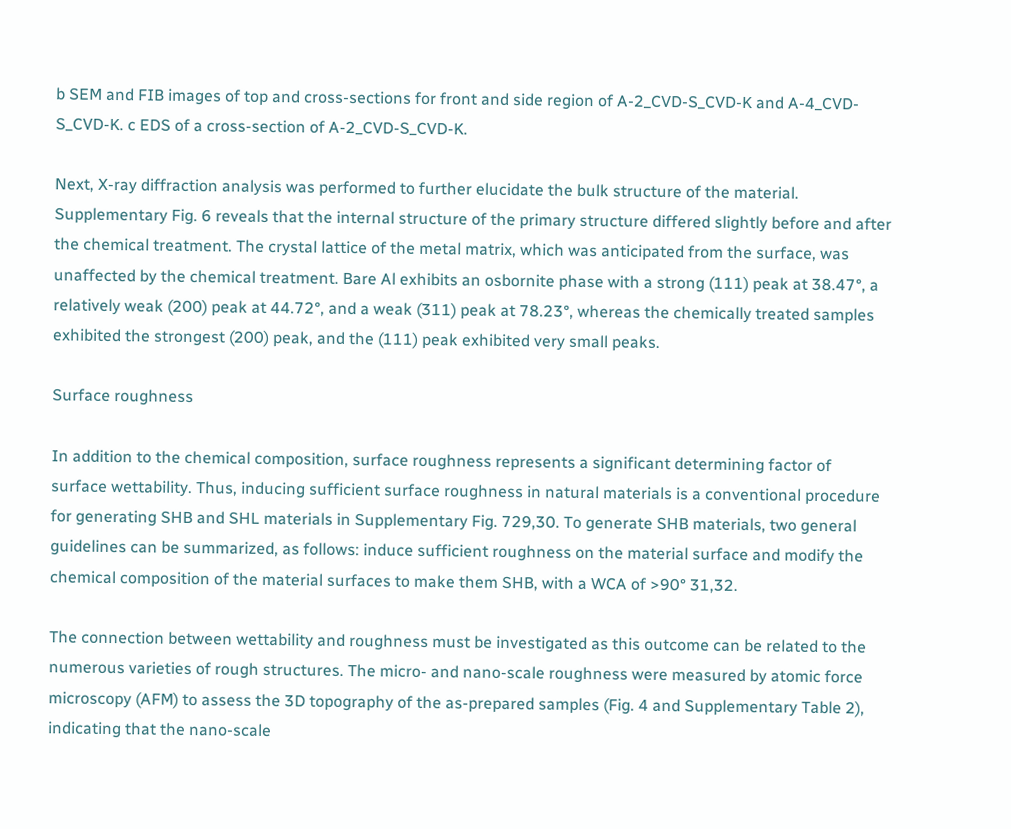b SEM and FIB images of top and cross-sections for front and side region of A-2_CVD-S_CVD-K and A-4_CVD-S_CVD-K. c EDS of a cross-section of A-2_CVD-S_CVD-K.

Next, X-ray diffraction analysis was performed to further elucidate the bulk structure of the material. Supplementary Fig. 6 reveals that the internal structure of the primary structure differed slightly before and after the chemical treatment. The crystal lattice of the metal matrix, which was anticipated from the surface, was unaffected by the chemical treatment. Bare Al exhibits an osbornite phase with a strong (111) peak at 38.47°, a relatively weak (200) peak at 44.72°, and a weak (311) peak at 78.23°, whereas the chemically treated samples exhibited the strongest (200) peak, and the (111) peak exhibited very small peaks.

Surface roughness

In addition to the chemical composition, surface roughness represents a significant determining factor of surface wettability. Thus, inducing sufficient surface roughness in natural materials is a conventional procedure for generating SHB and SHL materials in Supplementary Fig. 729,30. To generate SHB materials, two general guidelines can be summarized, as follows: induce sufficient roughness on the material surface and modify the chemical composition of the material surfaces to make them SHB, with a WCA of >90° 31,32.

The connection between wettability and roughness must be investigated as this outcome can be related to the numerous varieties of rough structures. The micro- and nano-scale roughness were measured by atomic force microscopy (AFM) to assess the 3D topography of the as-prepared samples (Fig. 4 and Supplementary Table 2), indicating that the nano-scale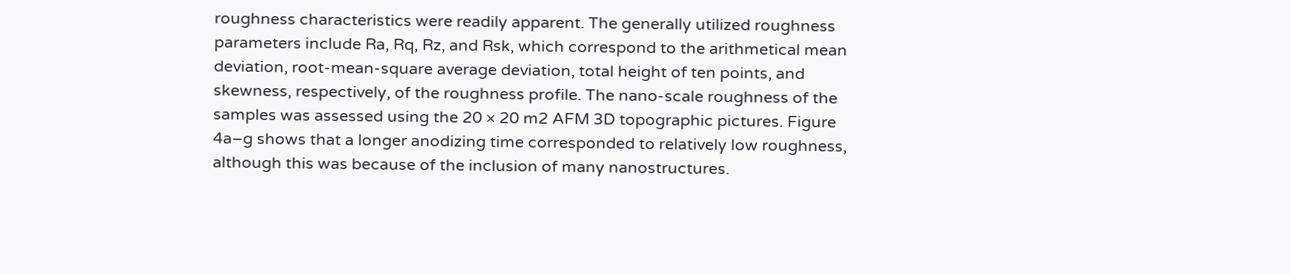roughness characteristics were readily apparent. The generally utilized roughness parameters include Ra, Rq, Rz, and Rsk, which correspond to the arithmetical mean deviation, root-mean-square average deviation, total height of ten points, and skewness, respectively, of the roughness profile. The nano-scale roughness of the samples was assessed using the 20 × 20 m2 AFM 3D topographic pictures. Figure 4a–g shows that a longer anodizing time corresponded to relatively low roughness, although this was because of the inclusion of many nanostructures.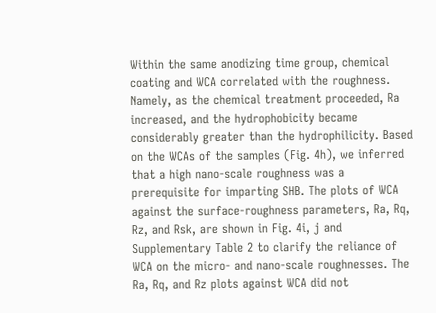Within the same anodizing time group, chemical coating and WCA correlated with the roughness. Namely, as the chemical treatment proceeded, Ra increased, and the hydrophobicity became considerably greater than the hydrophilicity. Based on the WCAs of the samples (Fig. 4h), we inferred that a high nano-scale roughness was a prerequisite for imparting SHB. The plots of WCA against the surface-roughness parameters, Ra, Rq, Rz, and Rsk, are shown in Fig. 4i, j and Supplementary Table 2 to clarify the reliance of WCA on the micro- and nano-scale roughnesses. The Ra, Rq, and Rz plots against WCA did not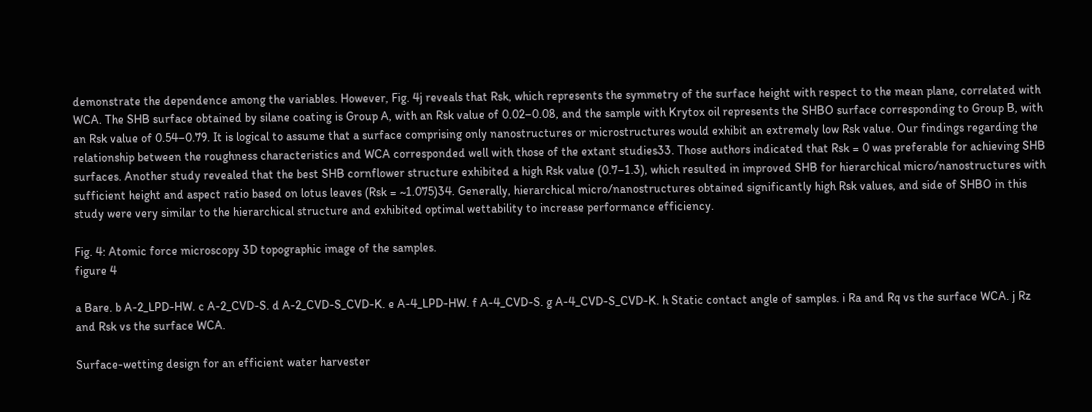demonstrate the dependence among the variables. However, Fig. 4j reveals that Rsk, which represents the symmetry of the surface height with respect to the mean plane, correlated with WCA. The SHB surface obtained by silane coating is Group A, with an Rsk value of 0.02–0.08, and the sample with Krytox oil represents the SHBO surface corresponding to Group B, with an Rsk value of 0.54–0.79. It is logical to assume that a surface comprising only nanostructures or microstructures would exhibit an extremely low Rsk value. Our findings regarding the relationship between the roughness characteristics and WCA corresponded well with those of the extant studies33. Those authors indicated that Rsk = 0 was preferable for achieving SHB surfaces. Another study revealed that the best SHB cornflower structure exhibited a high Rsk value (0.7–1.3), which resulted in improved SHB for hierarchical micro/nanostructures with sufficient height and aspect ratio based on lotus leaves (Rsk = ~1.075)34. Generally, hierarchical micro/nanostructures obtained significantly high Rsk values, and side of SHBO in this study were very similar to the hierarchical structure and exhibited optimal wettability to increase performance efficiency.

Fig. 4: Atomic force microscopy 3D topographic image of the samples.
figure 4

a Bare. b A-2_LPD-HW. c A-2_CVD-S. d A-2_CVD-S_CVD-K. e A-4_LPD-HW. f A-4_CVD-S. g A-4_CVD-S_CVD-K. h Static contact angle of samples. i Ra and Rq vs the surface WCA. j Rz and Rsk vs the surface WCA.

Surface-wetting design for an efficient water harvester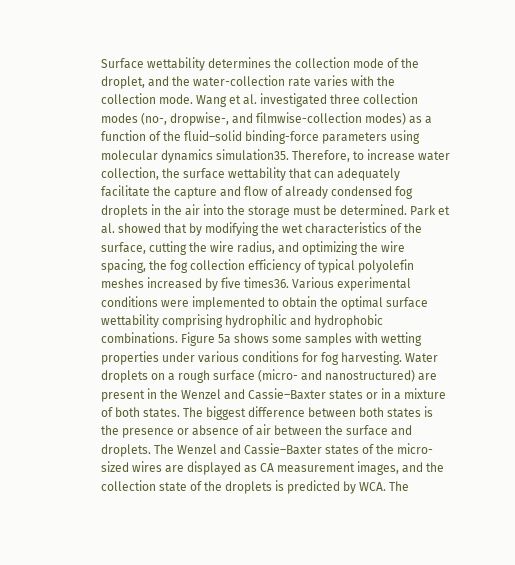Surface wettability determines the collection mode of the droplet, and the water-collection rate varies with the collection mode. Wang et al. investigated three collection modes (no-, dropwise-, and filmwise-collection modes) as a function of the fluid–solid binding-force parameters using molecular dynamics simulation35. Therefore, to increase water collection, the surface wettability that can adequately facilitate the capture and flow of already condensed fog droplets in the air into the storage must be determined. Park et al. showed that by modifying the wet characteristics of the surface, cutting the wire radius, and optimizing the wire spacing, the fog collection efficiency of typical polyolefin meshes increased by five times36. Various experimental conditions were implemented to obtain the optimal surface wettability comprising hydrophilic and hydrophobic combinations. Figure 5a shows some samples with wetting properties under various conditions for fog harvesting. Water droplets on a rough surface (micro- and nanostructured) are present in the Wenzel and Cassie–Baxter states or in a mixture of both states. The biggest difference between both states is the presence or absence of air between the surface and droplets. The Wenzel and Cassie–Baxter states of the micro-sized wires are displayed as CA measurement images, and the collection state of the droplets is predicted by WCA. The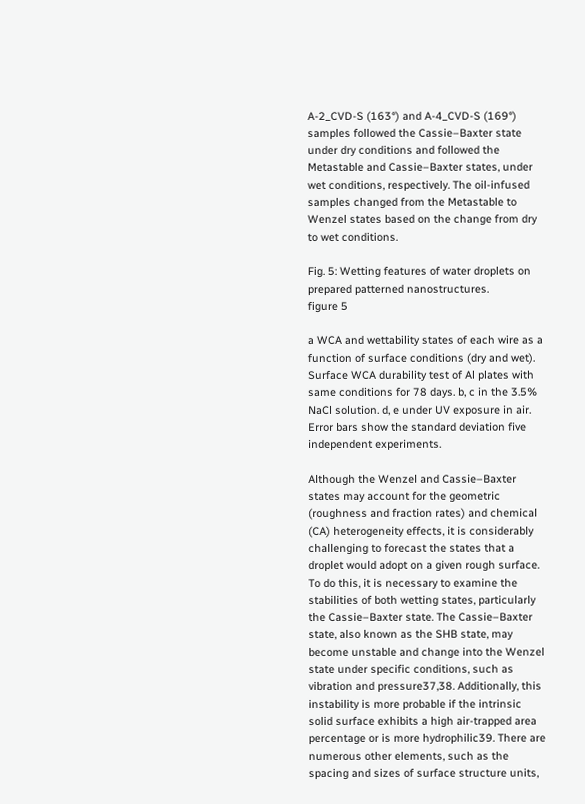A-2_CVD-S (163°) and A-4_CVD-S (169°) samples followed the Cassie–Baxter state under dry conditions and followed the Metastable and Cassie–Baxter states, under wet conditions, respectively. The oil-infused samples changed from the Metastable to Wenzel states based on the change from dry to wet conditions.

Fig. 5: Wetting features of water droplets on prepared patterned nanostructures.
figure 5

a WCA and wettability states of each wire as a function of surface conditions (dry and wet). Surface WCA durability test of Al plates with same conditions for 78 days. b, c in the 3.5% NaCl solution. d, e under UV exposure in air. Error bars show the standard deviation five independent experiments.

Although the Wenzel and Cassie–Baxter states may account for the geometric (roughness and fraction rates) and chemical (CA) heterogeneity effects, it is considerably challenging to forecast the states that a droplet would adopt on a given rough surface. To do this, it is necessary to examine the stabilities of both wetting states, particularly the Cassie–Baxter state. The Cassie–Baxter state, also known as the SHB state, may become unstable and change into the Wenzel state under specific conditions, such as vibration and pressure37,38. Additionally, this instability is more probable if the intrinsic solid surface exhibits a high air-trapped area percentage or is more hydrophilic39. There are numerous other elements, such as the spacing and sizes of surface structure units,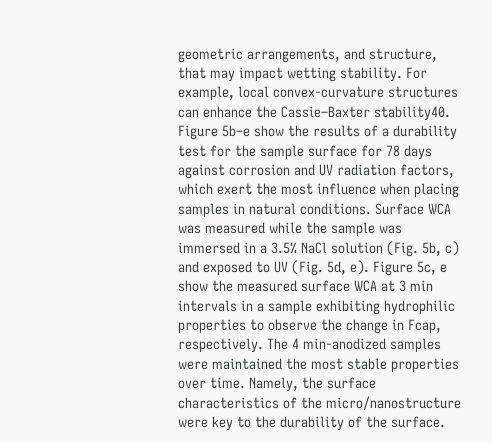geometric arrangements, and structure, that may impact wetting stability. For example, local convex-curvature structures can enhance the Cassie–Baxter stability40. Figure 5b–e show the results of a durability test for the sample surface for 78 days against corrosion and UV radiation factors, which exert the most influence when placing samples in natural conditions. Surface WCA was measured while the sample was immersed in a 3.5% NaCl solution (Fig. 5b, c) and exposed to UV (Fig. 5d, e). Figure 5c, e show the measured surface WCA at 3 min intervals in a sample exhibiting hydrophilic properties to observe the change in Fcap, respectively. The 4 min-anodized samples were maintained the most stable properties over time. Namely, the surface characteristics of the micro/nanostructure were key to the durability of the surface.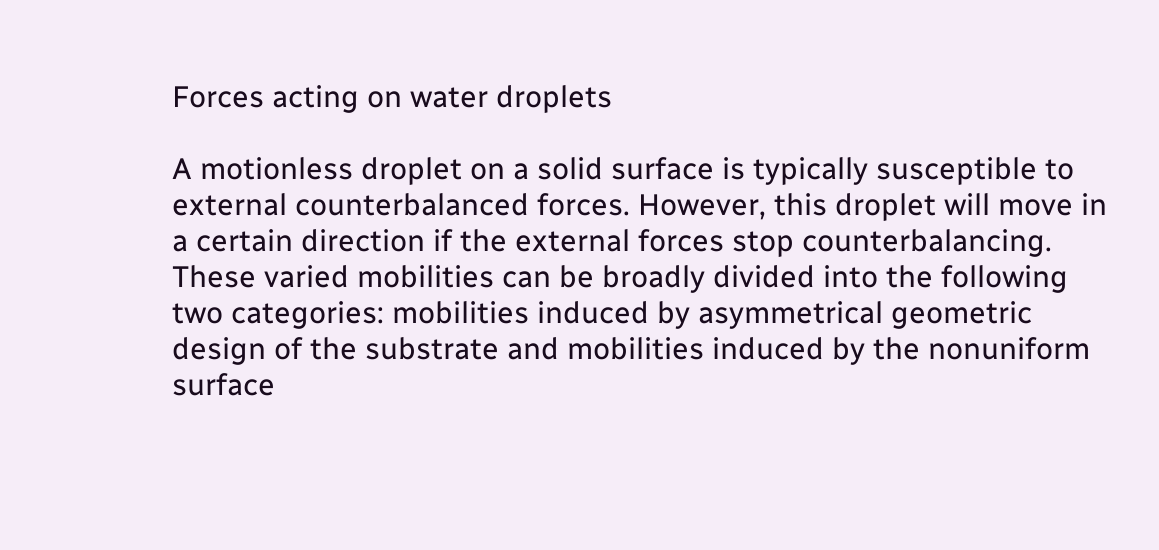Forces acting on water droplets

A motionless droplet on a solid surface is typically susceptible to external counterbalanced forces. However, this droplet will move in a certain direction if the external forces stop counterbalancing. These varied mobilities can be broadly divided into the following two categories: mobilities induced by asymmetrical geometric design of the substrate and mobilities induced by the nonuniform surface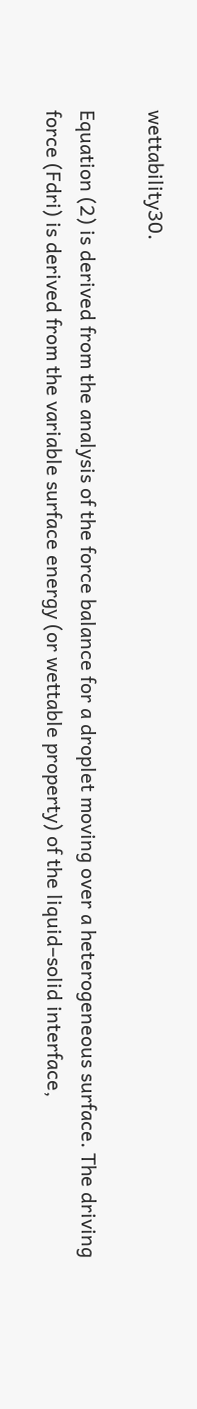wettability30.

Equation (2) is derived from the analysis of the force balance for a droplet moving over a heterogeneous surface. The driving force (Fdri) is derived from the variable surface energy (or wettable property) of the liquid–solid interface,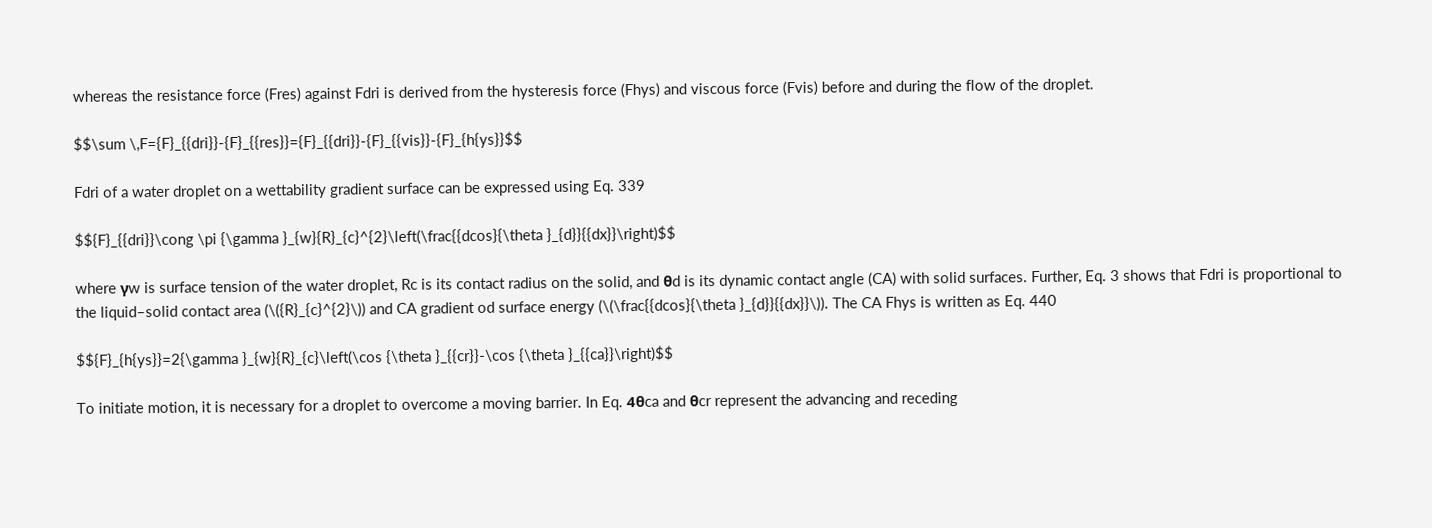whereas the resistance force (Fres) against Fdri is derived from the hysteresis force (Fhys) and viscous force (Fvis) before and during the flow of the droplet.

$$\sum \,F={F}_{{dri}}-{F}_{{res}}={F}_{{dri}}-{F}_{{vis}}-{F}_{h{ys}}$$

Fdri of a water droplet on a wettability gradient surface can be expressed using Eq. 339

$${F}_{{dri}}\cong \pi {\gamma }_{w}{R}_{c}^{2}\left(\frac{{dcos}{\theta }_{d}}{{dx}}\right)$$

where γw is surface tension of the water droplet, Rc is its contact radius on the solid, and θd is its dynamic contact angle (CA) with solid surfaces. Further, Eq. 3 shows that Fdri is proportional to the liquid–solid contact area (\({R}_{c}^{2}\)) and CA gradient od surface energy (\(\frac{{dcos}{\theta }_{d}}{{dx}}\)). The CA Fhys is written as Eq. 440

$${F}_{h{ys}}=2{\gamma }_{w}{R}_{c}\left(\cos {\theta }_{{cr}}-\cos {\theta }_{{ca}}\right)$$

To initiate motion, it is necessary for a droplet to overcome a moving barrier. In Eq. 4θca and θcr represent the advancing and receding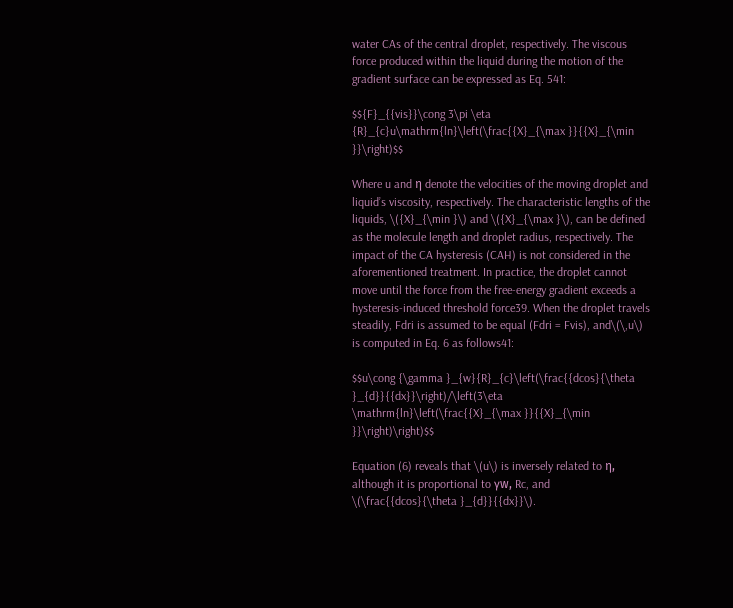water CAs of the central droplet, respectively. The viscous force produced within the liquid during the motion of the gradient surface can be expressed as Eq. 541:

$${F}_{{vis}}\cong 3\pi \eta {R}_{c}u\mathrm{ln}\left(\frac{{X}_{\max }}{{X}_{\min }}\right)$$

Where u and η denote the velocities of the moving droplet and liquid’s viscosity, respectively. The characteristic lengths of the liquids, \({X}_{\min }\) and \({X}_{\max }\), can be defined as the molecule length and droplet radius, respectively. The impact of the CA hysteresis (CAH) is not considered in the aforementioned treatment. In practice, the droplet cannot move until the force from the free-energy gradient exceeds a hysteresis-induced threshold force39. When the droplet travels steadily, Fdri is assumed to be equal (Fdri = Fvis), and\(\,u\) is computed in Eq. 6 as follows41:

$$u\cong {\gamma }_{w}{R}_{c}\left(\frac{{dcos}{\theta }_{d}}{{dx}}\right)/\left(3\eta \mathrm{ln}\left(\frac{{X}_{\max }}{{X}_{\min }}\right)\right)$$

Equation (6) reveals that \(u\) is inversely related to η, although it is proportional to γw, Rc, and \(\frac{{dcos}{\theta }_{d}}{{dx}}\).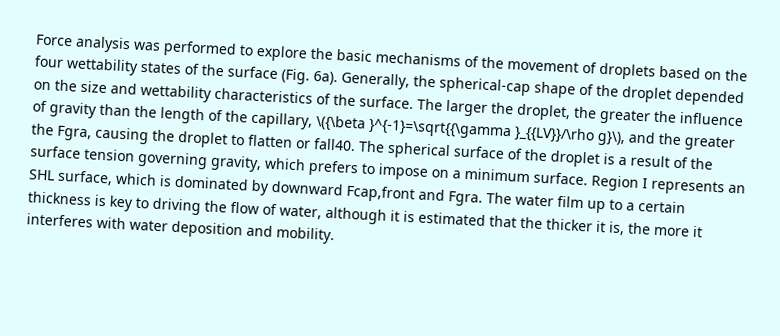Force analysis was performed to explore the basic mechanisms of the movement of droplets based on the four wettability states of the surface (Fig. 6a). Generally, the spherical-cap shape of the droplet depended on the size and wettability characteristics of the surface. The larger the droplet, the greater the influence of gravity than the length of the capillary, \({\beta }^{-1}=\sqrt{{\gamma }_{{LV}}/\rho g}\), and the greater the Fgra, causing the droplet to flatten or fall40. The spherical surface of the droplet is a result of the surface tension governing gravity, which prefers to impose on a minimum surface. Region I represents an SHL surface, which is dominated by downward Fcap,front and Fgra. The water film up to a certain thickness is key to driving the flow of water, although it is estimated that the thicker it is, the more it interferes with water deposition and mobility.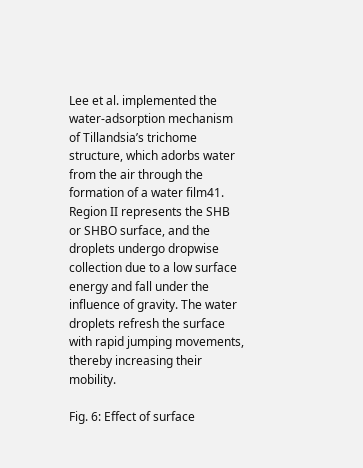Lee et al. implemented the water-adsorption mechanism of Tillandsia’s trichome structure, which adorbs water from the air through the formation of a water film41. Region II represents the SHB or SHBO surface, and the droplets undergo dropwise collection due to a low surface energy and fall under the influence of gravity. The water droplets refresh the surface with rapid jumping movements, thereby increasing their mobility.

Fig. 6: Effect of surface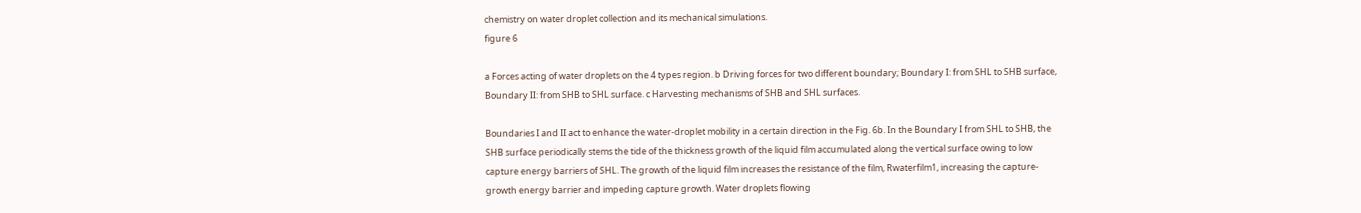chemistry on water droplet collection and its mechanical simulations.
figure 6

a Forces acting of water droplets on the 4 types region. b Driving forces for two different boundary; Boundary I: from SHL to SHB surface, Boundary II: from SHB to SHL surface. c Harvesting mechanisms of SHB and SHL surfaces.

Boundaries I and II act to enhance the water-droplet mobility in a certain direction in the Fig. 6b. In the Boundary I from SHL to SHB, the SHB surface periodically stems the tide of the thickness growth of the liquid film accumulated along the vertical surface owing to low capture energy barriers of SHL. The growth of the liquid film increases the resistance of the film, Rwaterfilm1, increasing the capture-growth energy barrier and impeding capture growth. Water droplets flowing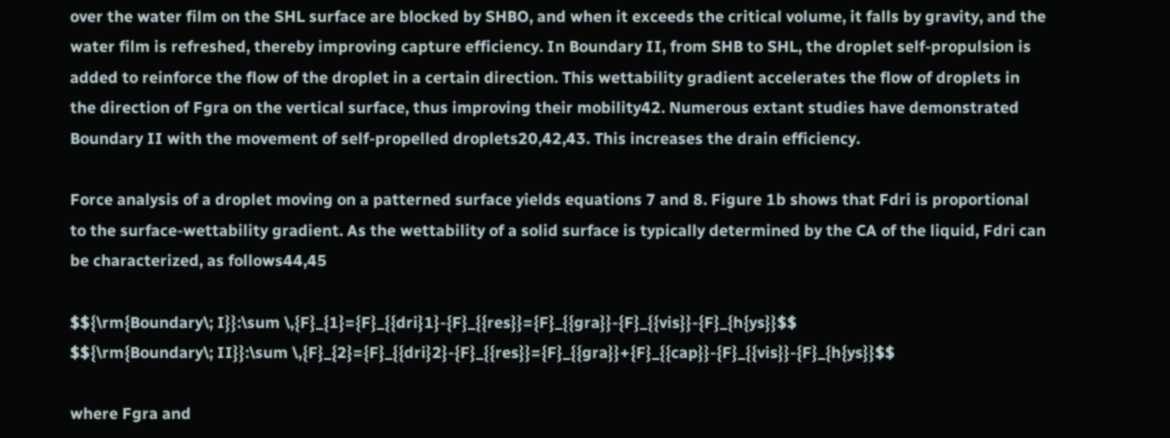over the water film on the SHL surface are blocked by SHBO, and when it exceeds the critical volume, it falls by gravity, and the water film is refreshed, thereby improving capture efficiency. In Boundary II, from SHB to SHL, the droplet self-propulsion is added to reinforce the flow of the droplet in a certain direction. This wettability gradient accelerates the flow of droplets in the direction of Fgra on the vertical surface, thus improving their mobility42. Numerous extant studies have demonstrated Boundary II with the movement of self-propelled droplets20,42,43. This increases the drain efficiency.

Force analysis of a droplet moving on a patterned surface yields equations 7 and 8. Figure 1b shows that Fdri is proportional to the surface-wettability gradient. As the wettability of a solid surface is typically determined by the CA of the liquid, Fdri can be characterized, as follows44,45

$${\rm{Boundary\; I}}:\sum \,{F}_{1}={F}_{{dri}1}-{F}_{{res}}={F}_{{gra}}-{F}_{{vis}}-{F}_{h{ys}}$$
$${\rm{Boundary\; II}}:\sum \,{F}_{2}={F}_{{dri}2}-{F}_{{res}}={F}_{{gra}}+{F}_{{cap}}-{F}_{{vis}}-{F}_{h{ys}}$$

where Fgra and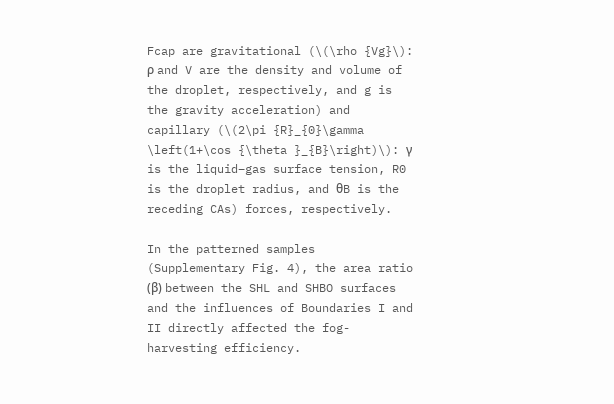Fcap are gravitational (\(\rho {Vg}\): ρ and V are the density and volume of the droplet, respectively, and g is the gravity acceleration) and capillary (\(2\pi {R}_{0}\gamma \left(1+\cos {\theta }_{B}\right)\): γ is the liquid–gas surface tension, R0 is the droplet radius, and θB is the receding CAs) forces, respectively.

In the patterned samples (Supplementary Fig. 4), the area ratio (β) between the SHL and SHBO surfaces and the influences of Boundaries I and II directly affected the fog-harvesting efficiency.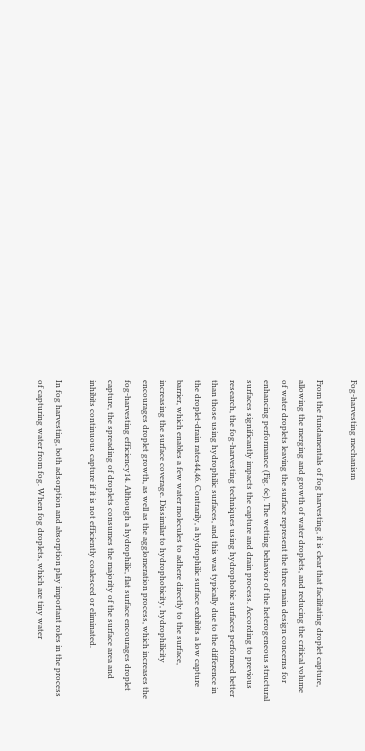Fog-harvesting mechanism

From the fundamentals of fog harvesting, it is clear that facilitating droplet capture, allowing the merging and growth of water droplets, and reducing the critical volume of water droplets leaving the surface represent the three main design concerns for enhancing performance (Fig. 6c). The wetting behavior of the heterogeneous structural surfaces significantly impacts the capture and drain process. According to previous research, the fog-harvesting techniques using hydrophobic surfaces performed better than those using hydrophilic surfaces, and this was typically due to the difference in the droplet-drain rates44,46. Contrarily, a hydrophilic surface exhibits a low capture barrier, which enables a few water molecules to adhere directly to the surface, increasing the surface coverage. Dissimilar to hydrophobicity, hydrophilicity encourages droplet growth, as well as the agglomeration process, which increases the fog-harvesting efficiency14. Although a hydrophilic, flat surface encourages droplet capture, the spreading of droplets consumes the majority of the surface area and inhibits continuous capture if it is not efficiently coalesced or eliminated.

In fog harvesting, both adsorption and absorption play important roles in the process of capturing water from fog. When fog droplets, which are tiny water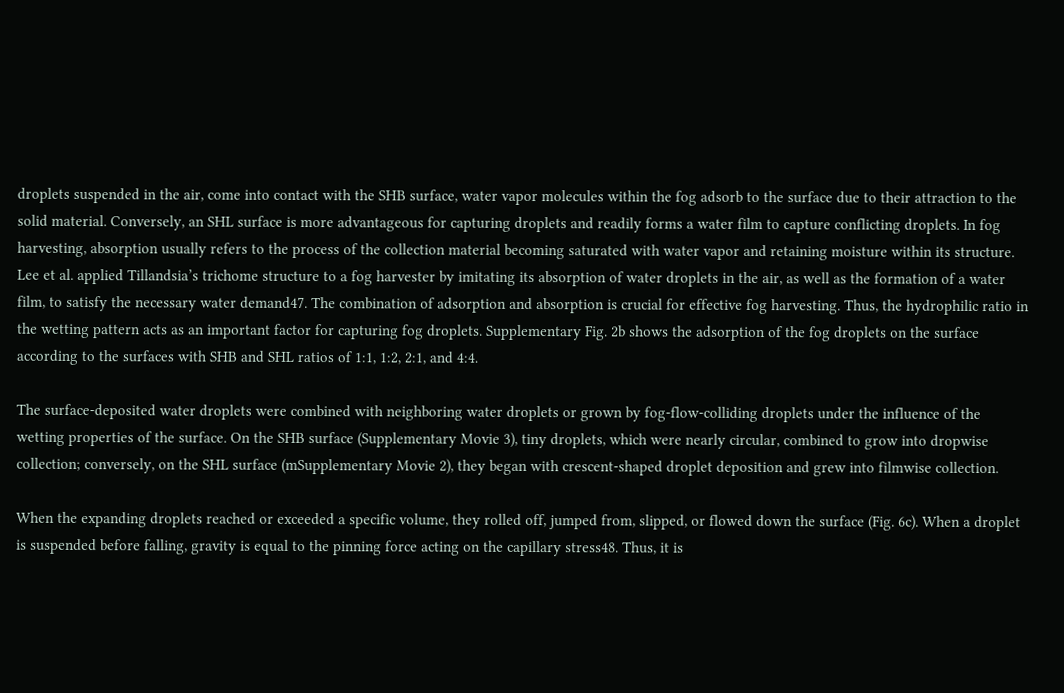droplets suspended in the air, come into contact with the SHB surface, water vapor molecules within the fog adsorb to the surface due to their attraction to the solid material. Conversely, an SHL surface is more advantageous for capturing droplets and readily forms a water film to capture conflicting droplets. In fog harvesting, absorption usually refers to the process of the collection material becoming saturated with water vapor and retaining moisture within its structure. Lee et al. applied Tillandsia’s trichome structure to a fog harvester by imitating its absorption of water droplets in the air, as well as the formation of a water film, to satisfy the necessary water demand47. The combination of adsorption and absorption is crucial for effective fog harvesting. Thus, the hydrophilic ratio in the wetting pattern acts as an important factor for capturing fog droplets. Supplementary Fig. 2b shows the adsorption of the fog droplets on the surface according to the surfaces with SHB and SHL ratios of 1:1, 1:2, 2:1, and 4:4.

The surface-deposited water droplets were combined with neighboring water droplets or grown by fog-flow-colliding droplets under the influence of the wetting properties of the surface. On the SHB surface (Supplementary Movie 3), tiny droplets, which were nearly circular, combined to grow into dropwise collection; conversely, on the SHL surface (mSupplementary Movie 2), they began with crescent-shaped droplet deposition and grew into filmwise collection.

When the expanding droplets reached or exceeded a specific volume, they rolled off, jumped from, slipped, or flowed down the surface (Fig. 6c). When a droplet is suspended before falling, gravity is equal to the pinning force acting on the capillary stress48. Thus, it is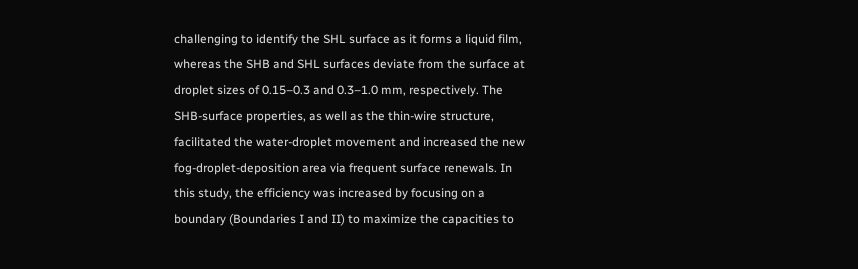challenging to identify the SHL surface as it forms a liquid film, whereas the SHB and SHL surfaces deviate from the surface at droplet sizes of 0.15–0.3 and 0.3–1.0 mm, respectively. The SHB-surface properties, as well as the thin-wire structure, facilitated the water-droplet movement and increased the new fog-droplet-deposition area via frequent surface renewals. In this study, the efficiency was increased by focusing on a boundary (Boundaries I and II) to maximize the capacities to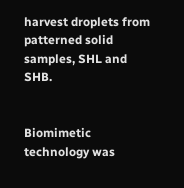harvest droplets from patterned solid samples, SHL and SHB.


Biomimetic technology was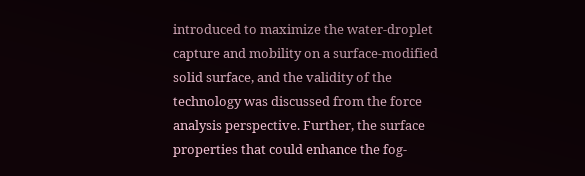introduced to maximize the water-droplet capture and mobility on a surface-modified solid surface, and the validity of the technology was discussed from the force analysis perspective. Further, the surface properties that could enhance the fog-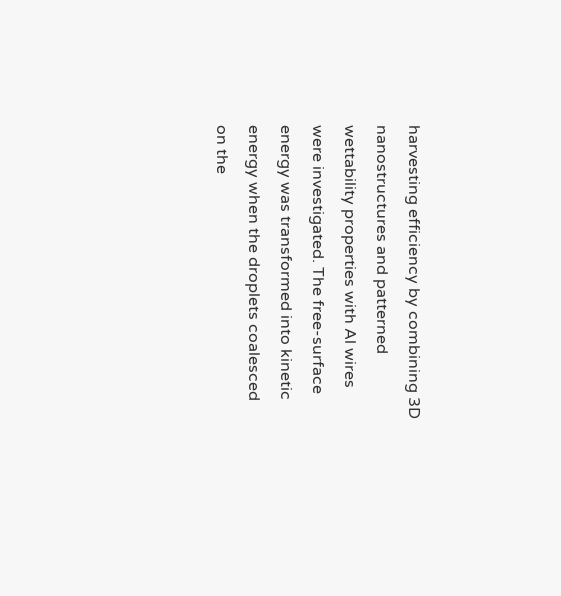harvesting efficiency by combining 3D nanostructures and patterned wettability properties with Al wires were investigated. The free-surface energy was transformed into kinetic energy when the droplets coalesced on the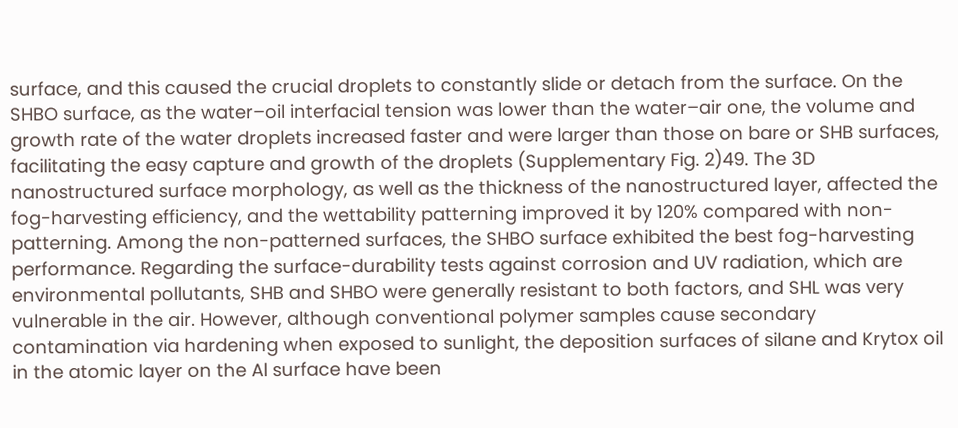surface, and this caused the crucial droplets to constantly slide or detach from the surface. On the SHBO surface, as the water–oil interfacial tension was lower than the water–air one, the volume and growth rate of the water droplets increased faster and were larger than those on bare or SHB surfaces, facilitating the easy capture and growth of the droplets (Supplementary Fig. 2)49. The 3D nanostructured surface morphology, as well as the thickness of the nanostructured layer, affected the fog-harvesting efficiency, and the wettability patterning improved it by 120% compared with non-patterning. Among the non-patterned surfaces, the SHBO surface exhibited the best fog-harvesting performance. Regarding the surface-durability tests against corrosion and UV radiation, which are environmental pollutants, SHB and SHBO were generally resistant to both factors, and SHL was very vulnerable in the air. However, although conventional polymer samples cause secondary contamination via hardening when exposed to sunlight, the deposition surfaces of silane and Krytox oil in the atomic layer on the Al surface have been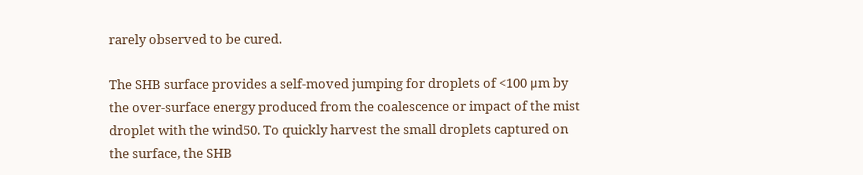rarely observed to be cured.

The SHB surface provides a self-moved jumping for droplets of <100 μm by the over-surface energy produced from the coalescence or impact of the mist droplet with the wind50. To quickly harvest the small droplets captured on the surface, the SHB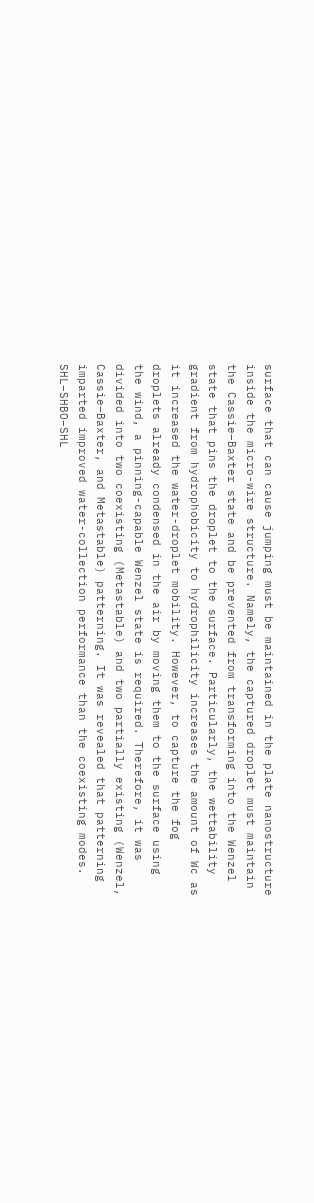surface that can cause jumping must be maintained in the plate nanostructure inside the micro-wire structure. Namely, the captured droplet must maintain the Cassie–Baxter state and be prevented from transforming into the Wenzel state that pins the droplet to the surface. Particularly, the wettability gradient from hydrophobicity to hydrophilicity increases the amount of Wc as it increased the water-droplet mobility. However, to capture the fog droplets already condensed in the air by moving them to the surface using the wind, a pinning-capable Wenzel state is required. Therefore, it was divided into two coexisting (Metastable) and two partially existing (Wenzel, Cassie–Baxter, and Metastable) patterning. It was revealed that patterning imparted improved water-collection performance than the coexisting modes. SHL–SHBO–SHL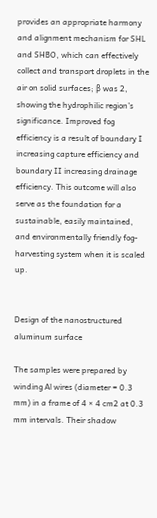provides an appropriate harmony and alignment mechanism for SHL and SHBO, which can effectively collect and transport droplets in the air on solid surfaces; β was 2, showing the hydrophilic region’s significance. Improved fog efficiency is a result of boundary I increasing capture efficiency and boundary II increasing drainage efficiency. This outcome will also serve as the foundation for a sustainable, easily maintained, and environmentally friendly fog-harvesting system when it is scaled up.


Design of the nanostructured aluminum surface

The samples were prepared by winding Al wires (diameter = 0.3 mm) in a frame of 4 × 4 cm2 at 0.3 mm intervals. Their shadow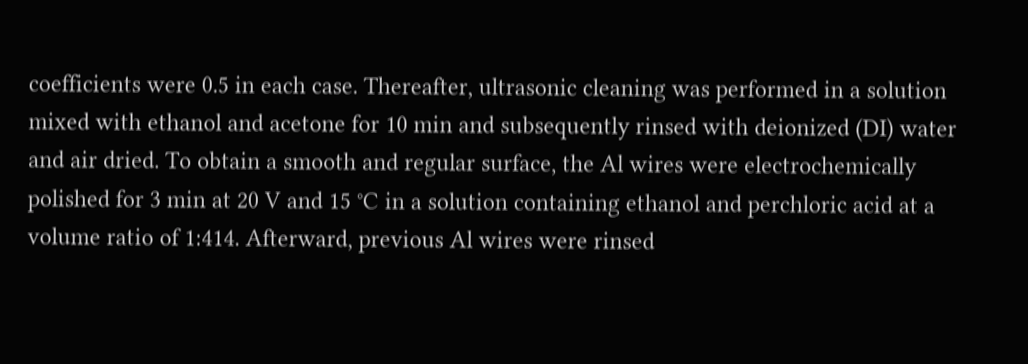coefficients were 0.5 in each case. Thereafter, ultrasonic cleaning was performed in a solution mixed with ethanol and acetone for 10 min and subsequently rinsed with deionized (DI) water and air dried. To obtain a smooth and regular surface, the Al wires were electrochemically polished for 3 min at 20 V and 15 °C in a solution containing ethanol and perchloric acid at a volume ratio of 1:414. Afterward, previous Al wires were rinsed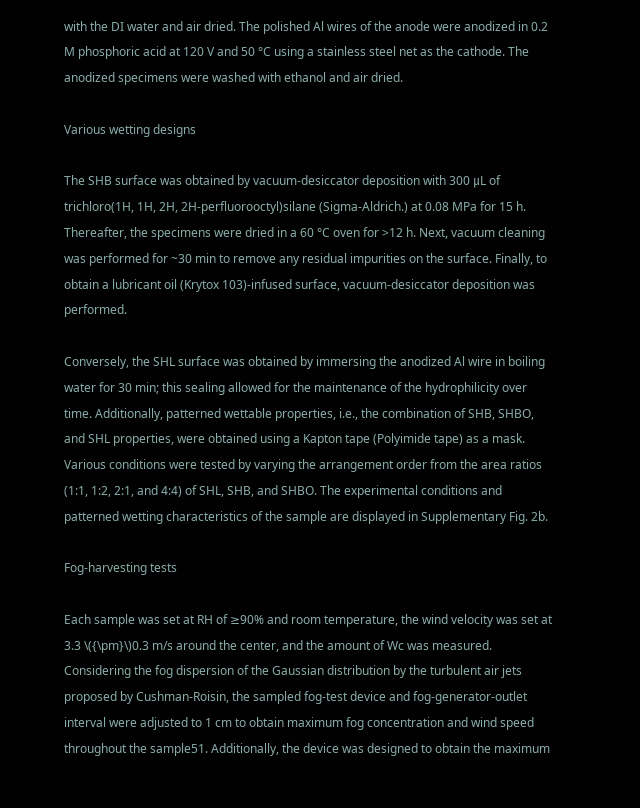with the DI water and air dried. The polished Al wires of the anode were anodized in 0.2 M phosphoric acid at 120 V and 50 °C using a stainless steel net as the cathode. The anodized specimens were washed with ethanol and air dried.

Various wetting designs

The SHB surface was obtained by vacuum-desiccator deposition with 300 μL of trichloro(1H, 1H, 2H, 2H-perfluorooctyl)silane (Sigma-Aldrich.) at 0.08 MPa for 15 h. Thereafter, the specimens were dried in a 60 °C oven for >12 h. Next, vacuum cleaning was performed for ~30 min to remove any residual impurities on the surface. Finally, to obtain a lubricant oil (Krytox 103)-infused surface, vacuum-desiccator deposition was performed.

Conversely, the SHL surface was obtained by immersing the anodized Al wire in boiling water for 30 min; this sealing allowed for the maintenance of the hydrophilicity over time. Additionally, patterned wettable properties, i.e., the combination of SHB, SHBO, and SHL properties, were obtained using a Kapton tape (Polyimide tape) as a mask. Various conditions were tested by varying the arrangement order from the area ratios (1:1, 1:2, 2:1, and 4:4) of SHL, SHB, and SHBO. The experimental conditions and patterned wetting characteristics of the sample are displayed in Supplementary Fig. 2b.

Fog-harvesting tests

Each sample was set at RH of ≥90% and room temperature, the wind velocity was set at 3.3 \({\pm}\)0.3 m/s around the center, and the amount of Wc was measured. Considering the fog dispersion of the Gaussian distribution by the turbulent air jets proposed by Cushman-Roisin, the sampled fog-test device and fog-generator-outlet interval were adjusted to 1 cm to obtain maximum fog concentration and wind speed throughout the sample51. Additionally, the device was designed to obtain the maximum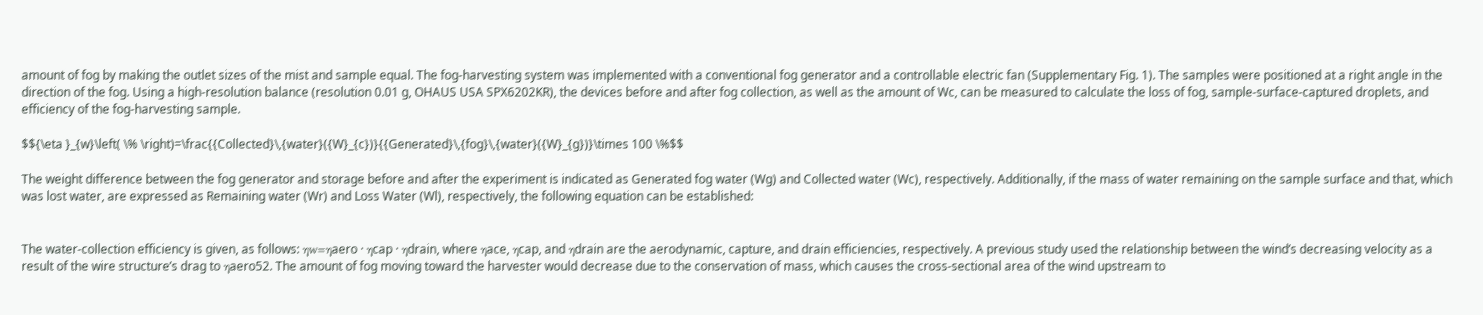amount of fog by making the outlet sizes of the mist and sample equal. The fog-harvesting system was implemented with a conventional fog generator and a controllable electric fan (Supplementary Fig. 1). The samples were positioned at a right angle in the direction of the fog. Using a high-resolution balance (resolution 0.01 g, OHAUS USA SPX6202KR), the devices before and after fog collection, as well as the amount of Wc, can be measured to calculate the loss of fog, sample-surface-captured droplets, and efficiency of the fog-harvesting sample.

$${\eta }_{w}\left( \% \right)=\frac{{Collected}\,{water}({W}_{c})}{{Generated}\,{fog}\,{water}({W}_{g})}\times 100 \%$$

The weight difference between the fog generator and storage before and after the experiment is indicated as Generated fog water (Wg) and Collected water (Wc), respectively. Additionally, if the mass of water remaining on the sample surface and that, which was lost water, are expressed as Remaining water (Wr) and Loss Water (Wl), respectively, the following equation can be established:


The water-collection efficiency is given, as follows: ηw=ηaero · ηcap · ηdrain, where ηace, ηcap, and ηdrain are the aerodynamic, capture, and drain efficiencies, respectively. A previous study used the relationship between the wind’s decreasing velocity as a result of the wire structure’s drag to ηaero52. The amount of fog moving toward the harvester would decrease due to the conservation of mass, which causes the cross-sectional area of the wind upstream to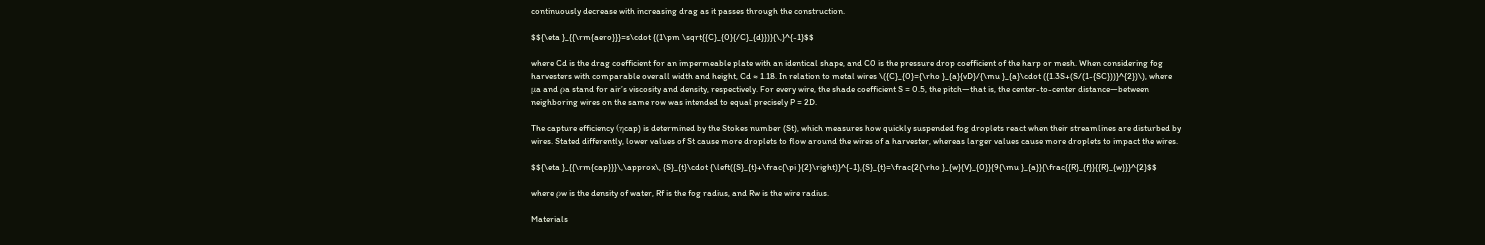continuously decrease with increasing drag as it passes through the construction.

$${\eta }_{{\rm{aero}}}=s\cdot {(1\pm \sqrt{{C}_{0}{/C}_{d}})}{\,}^{-1}$$

where Cd is the drag coefficient for an impermeable plate with an identical shape, and C0 is the pressure drop coefficient of the harp or mesh. When considering fog harvesters with comparable overall width and height, Cd ≈ 1.18. In relation to metal wires \({C}_{0}={\rho }_{a}{vD}/{\mu }_{a}\cdot ({1.3S+(S/(1-{SC}))}^{2})\), where μa and ρa stand for air’s viscosity and density, respectively. For every wire, the shade coefficient S = 0.5, the pitch—that is, the center-to-center distance—between neighboring wires on the same row was intended to equal precisely P = 2D.

The capture efficiency (ηcap) is determined by the Stokes number (St), which measures how quickly suspended fog droplets react when their streamlines are disturbed by wires. Stated differently, lower values of St cause more droplets to flow around the wires of a harvester, whereas larger values cause more droplets to impact the wires.

$${\eta }_{{\rm{cap}}}\,\approx\, {S}_{t}\cdot {\left({S}_{t}+\frac{\pi }{2}\right)}^{-1},{S}_{t}=\frac{2{\rho }_{w}{V}_{0}}{9{\mu }_{a}}{\frac{{R}_{f}}{{R}_{w}}}^{2}$$

where ρw is the density of water, Rf is the fog radius, and Rw is the wire radius.

Materials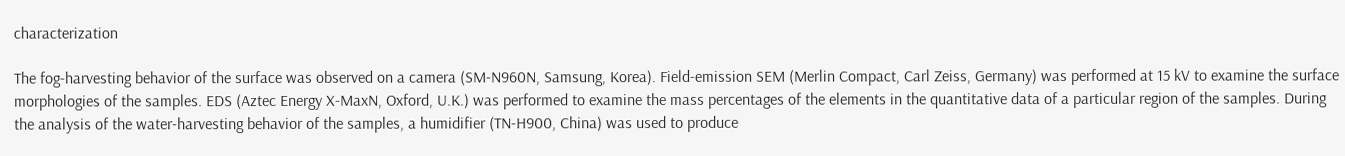characterization

The fog-harvesting behavior of the surface was observed on a camera (SM-N960N, Samsung, Korea). Field-emission SEM (Merlin Compact, Carl Zeiss, Germany) was performed at 15 kV to examine the surface morphologies of the samples. EDS (Aztec Energy X-MaxN, Oxford, U.K.) was performed to examine the mass percentages of the elements in the quantitative data of a particular region of the samples. During the analysis of the water-harvesting behavior of the samples, a humidifier (TN-H900, China) was used to produce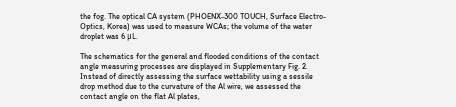the fog. The optical CA system (PHOENX-300 TOUCH, Surface Electro-Optics, Korea) was used to measure WCAs; the volume of the water droplet was 6 μL.

The schematics for the general and flooded conditions of the contact angle measuring processes are displayed in Supplementary Fig. 2. Instead of directly assessing the surface wettability using a sessile drop method due to the curvature of the Al wire, we assessed the contact angle on the flat Al plates,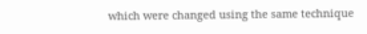which were changed using the same technique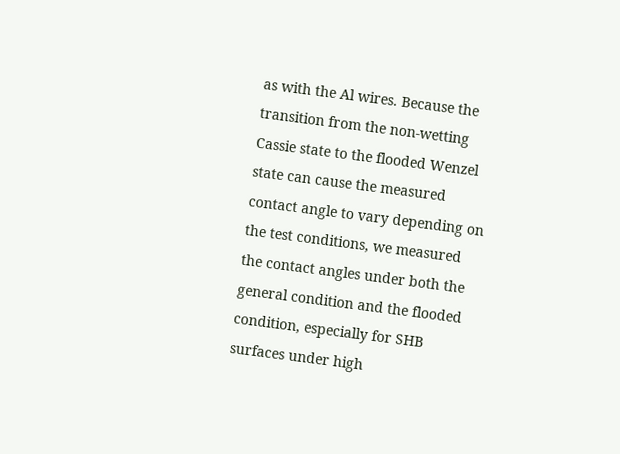as with the Al wires. Because the transition from the non-wetting Cassie state to the flooded Wenzel state can cause the measured contact angle to vary depending on the test conditions, we measured the contact angles under both the general condition and the flooded condition, especially for SHB surfaces under high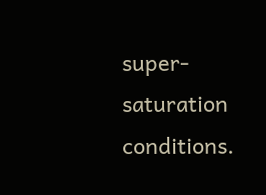super-saturation conditions.